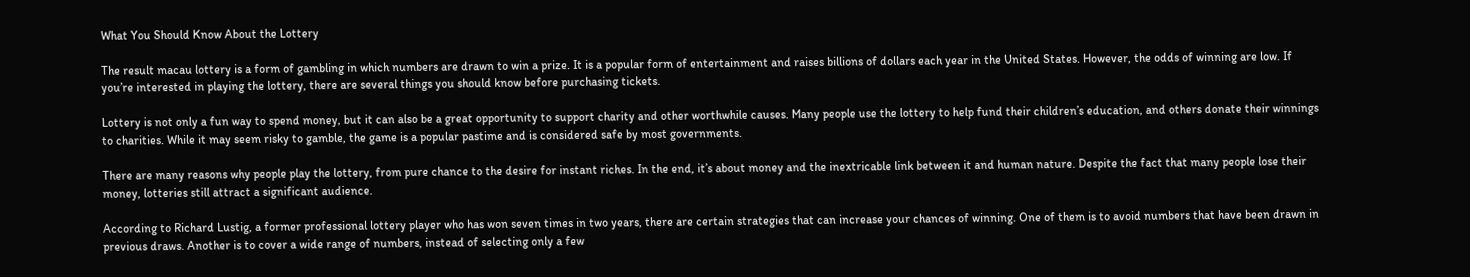What You Should Know About the Lottery

The result macau lottery is a form of gambling in which numbers are drawn to win a prize. It is a popular form of entertainment and raises billions of dollars each year in the United States. However, the odds of winning are low. If you’re interested in playing the lottery, there are several things you should know before purchasing tickets.

Lottery is not only a fun way to spend money, but it can also be a great opportunity to support charity and other worthwhile causes. Many people use the lottery to help fund their children’s education, and others donate their winnings to charities. While it may seem risky to gamble, the game is a popular pastime and is considered safe by most governments.

There are many reasons why people play the lottery, from pure chance to the desire for instant riches. In the end, it’s about money and the inextricable link between it and human nature. Despite the fact that many people lose their money, lotteries still attract a significant audience.

According to Richard Lustig, a former professional lottery player who has won seven times in two years, there are certain strategies that can increase your chances of winning. One of them is to avoid numbers that have been drawn in previous draws. Another is to cover a wide range of numbers, instead of selecting only a few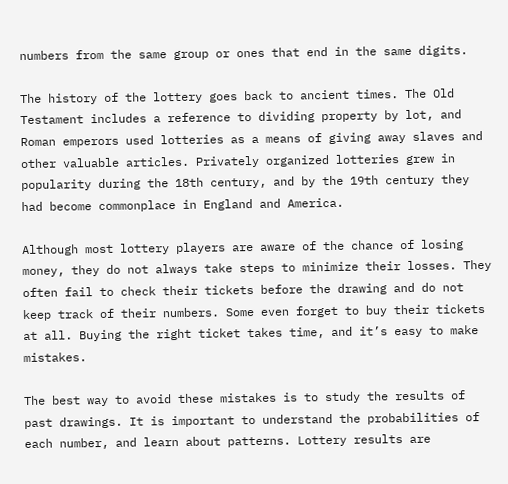numbers from the same group or ones that end in the same digits.

The history of the lottery goes back to ancient times. The Old Testament includes a reference to dividing property by lot, and Roman emperors used lotteries as a means of giving away slaves and other valuable articles. Privately organized lotteries grew in popularity during the 18th century, and by the 19th century they had become commonplace in England and America.

Although most lottery players are aware of the chance of losing money, they do not always take steps to minimize their losses. They often fail to check their tickets before the drawing and do not keep track of their numbers. Some even forget to buy their tickets at all. Buying the right ticket takes time, and it’s easy to make mistakes.

The best way to avoid these mistakes is to study the results of past drawings. It is important to understand the probabilities of each number, and learn about patterns. Lottery results are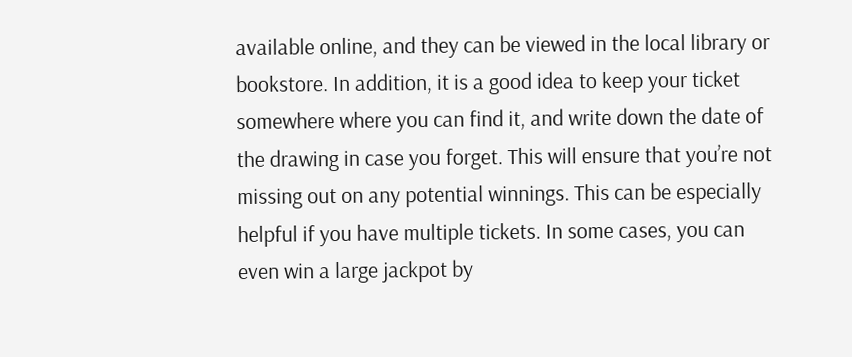available online, and they can be viewed in the local library or bookstore. In addition, it is a good idea to keep your ticket somewhere where you can find it, and write down the date of the drawing in case you forget. This will ensure that you’re not missing out on any potential winnings. This can be especially helpful if you have multiple tickets. In some cases, you can even win a large jackpot by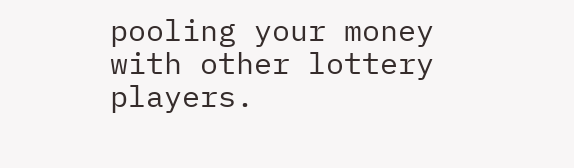pooling your money with other lottery players.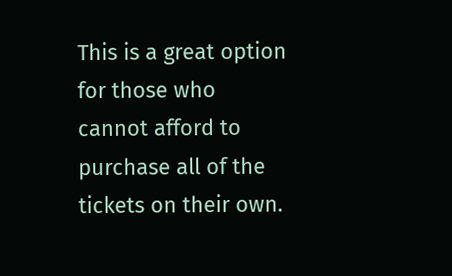This is a great option for those who cannot afford to purchase all of the tickets on their own.